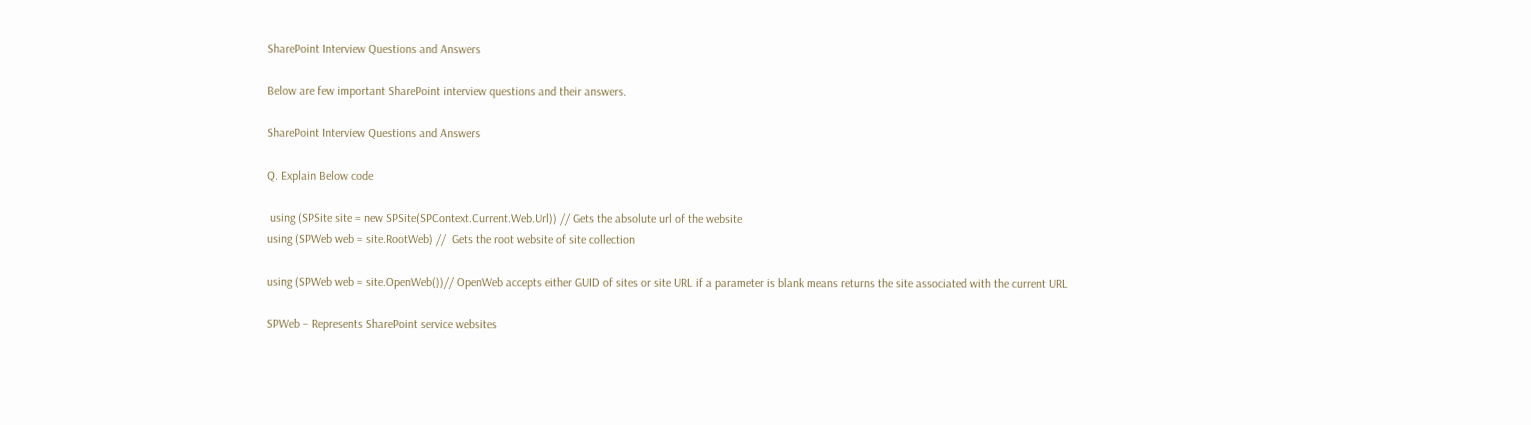SharePoint Interview Questions and Answers

Below are few important SharePoint interview questions and their answers.

SharePoint Interview Questions and Answers

Q. Explain Below code

 using (SPSite site = new SPSite(SPContext.Current.Web.Url)) // Gets the absolute url of the website
using (SPWeb web = site.RootWeb) //  Gets the root website of site collection

using (SPWeb web = site.OpenWeb())// OpenWeb accepts either GUID of sites or site URL if a parameter is blank means returns the site associated with the current URL

SPWeb – Represents SharePoint service websites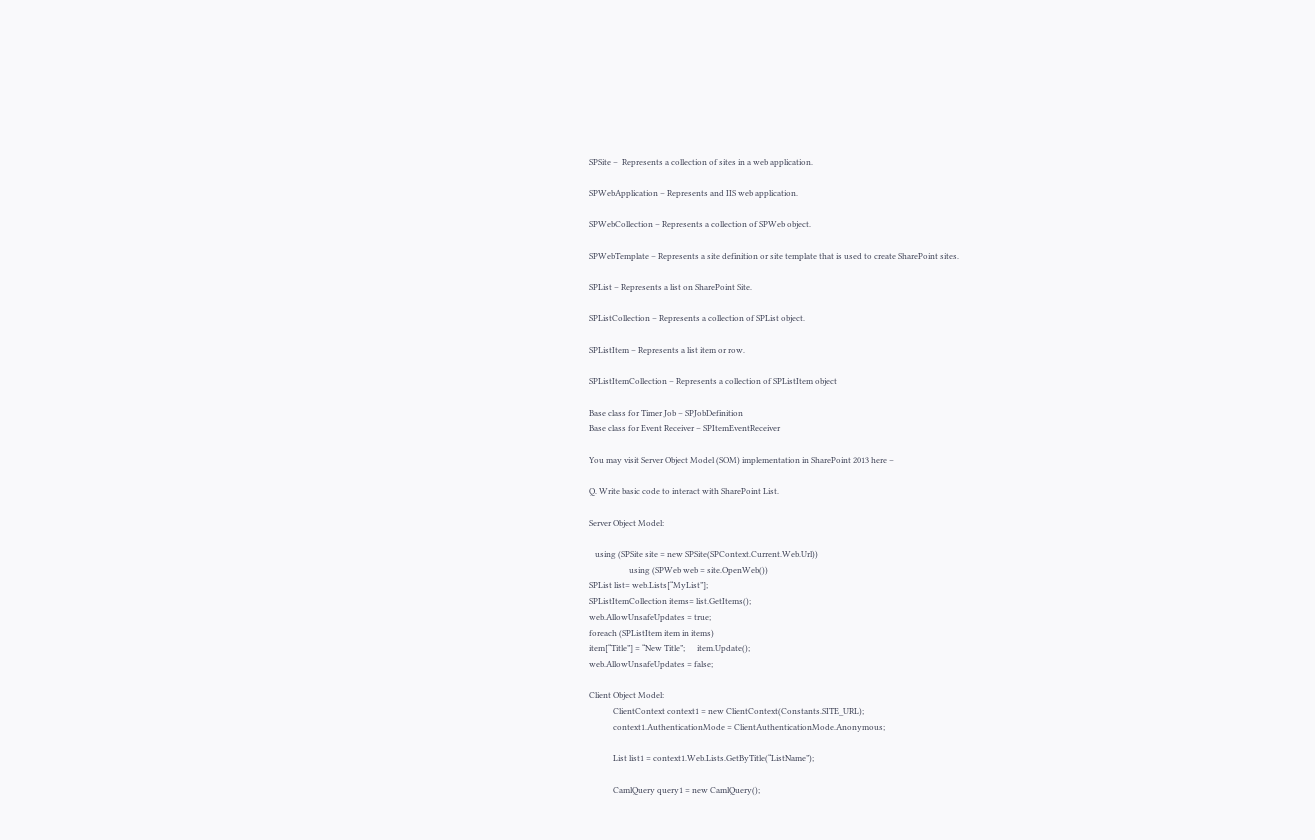SPSite –  Represents a collection of sites in a web application.

SPWebApplication – Represents and IIS web application.

SPWebCollection – Represents a collection of SPWeb object.

SPWebTemplate – Represents a site definition or site template that is used to create SharePoint sites.

SPList – Represents a list on SharePoint Site.

SPListCollection – Represents a collection of SPList object.

SPListItem – Represents a list item or row.

SPListItemCollection – Represents a collection of SPListItem object

Base class for Timer Job – SPJobDefinition
Base class for Event Receiver – SPItemEventReceiver

You may visit Server Object Model (SOM) implementation in SharePoint 2013 here –

Q. Write basic code to interact with SharePoint List.

Server Object Model:

   using (SPSite site = new SPSite(SPContext.Current.Web.Url))
                    using (SPWeb web = site.OpenWeb())
SPList list= web.Lists[“MyList”];
SPListItemCollection items= list.GetItems();
web.AllowUnsafeUpdates = true;
foreach (SPListItem item in items)
item[“Title”] = “New Title”;      item.Update();
web.AllowUnsafeUpdates = false;

Client Object Model:
            ClientContext context1 = new ClientContext(Constants.SITE_URL);
            context1.AuthenticationMode = ClientAuthenticationMode.Anonymous;

            List list1 = context1.Web.Lists.GetByTitle(“ListName”);

            CamlQuery query1 = new CamlQuery();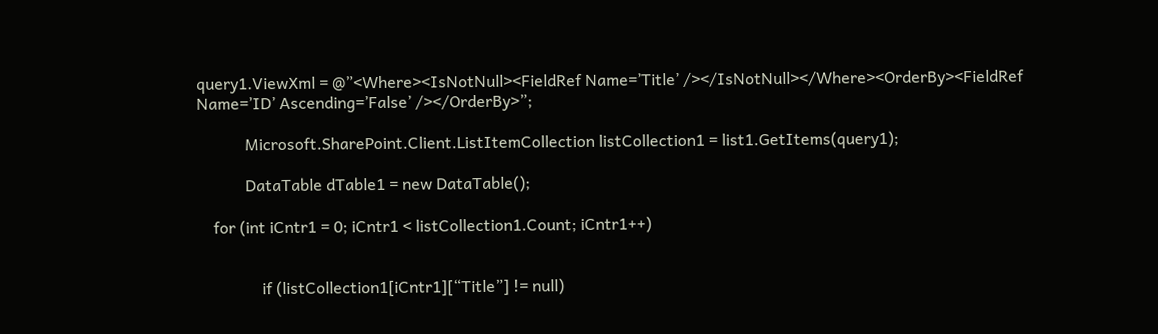query1.ViewXml = @”<Where><IsNotNull><FieldRef Name=’Title’ /></IsNotNull></Where><OrderBy><FieldRef Name=’ID’ Ascending=’False’ /></OrderBy>”;

            Microsoft.SharePoint.Client.ListItemCollection listCollection1 = list1.GetItems(query1);

            DataTable dTable1 = new DataTable();

    for (int iCntr1 = 0; iCntr1 < listCollection1.Count; iCntr1++)


                if (listCollection1[iCntr1][“Title”] != null)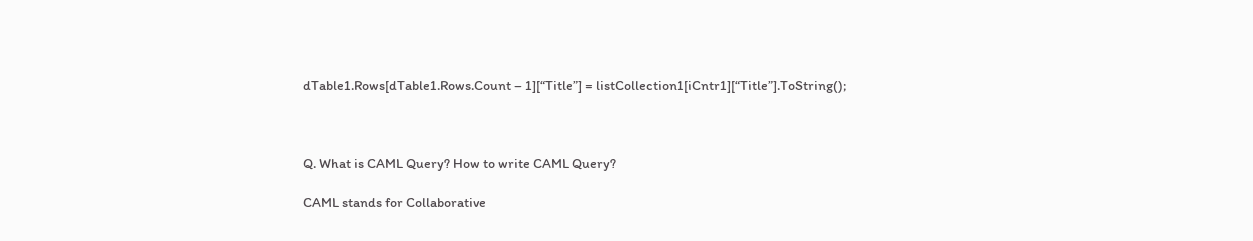dTable1.Rows[dTable1.Rows.Count – 1][“Title”] = listCollection1[iCntr1][“Title”].ToString();



Q. What is CAML Query? How to write CAML Query?

CAML stands for Collaborative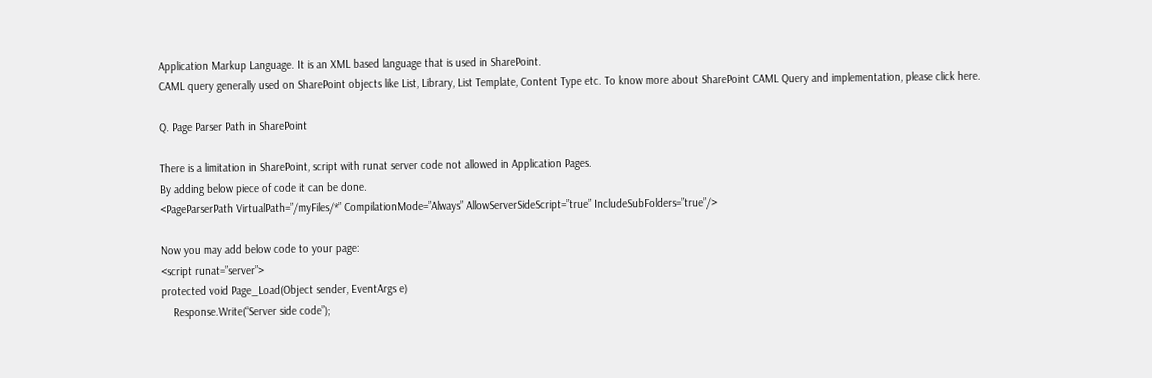Application Markup Language. It is an XML based language that is used in SharePoint.
CAML query generally used on SharePoint objects like List, Library, List Template, Content Type etc. To know more about SharePoint CAML Query and implementation, please click here.

Q. Page Parser Path in SharePoint

There is a limitation in SharePoint, script with runat server code not allowed in Application Pages.
By adding below piece of code it can be done.
<PageParserPath VirtualPath=”/myFiles/*” CompilationMode=”Always” AllowServerSideScript=”true” IncludeSubFolders=”true”/>

Now you may add below code to your page:
<script runat=”server”>
protected void Page_Load(Object sender, EventArgs e)
    Response.Write(“Server side code”);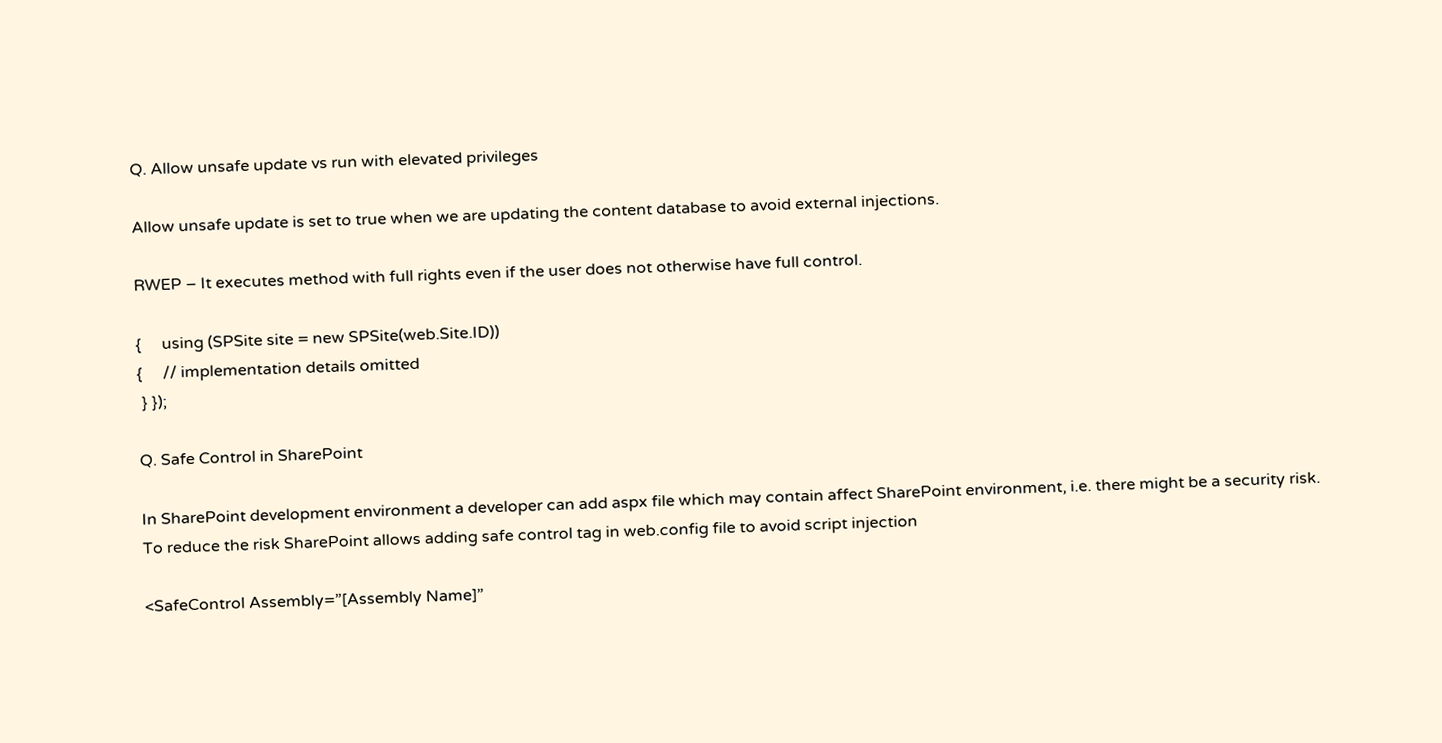Q. Allow unsafe update vs run with elevated privileges

Allow unsafe update is set to true when we are updating the content database to avoid external injections.

RWEP – It executes method with full rights even if the user does not otherwise have full control.

{     using (SPSite site = new SPSite(web.Site.ID))
{     // implementation details omitted
 } });

Q. Safe Control in SharePoint

In SharePoint development environment a developer can add aspx file which may contain affect SharePoint environment, i.e. there might be a security risk.
To reduce the risk SharePoint allows adding safe control tag in web.config file to avoid script injection

<SafeControl Assembly=”[Assembly Name]”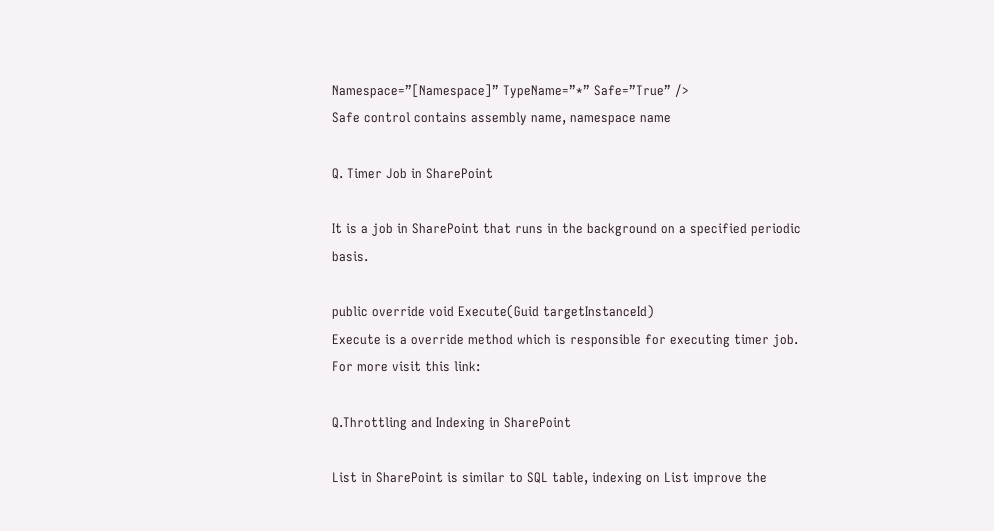Namespace=”[Namespace]” TypeName=”*” Safe=”True” />
Safe control contains assembly name, namespace name

Q. Timer Job in SharePoint

It is a job in SharePoint that runs in the background on a specified periodic basis.

public override void Execute(Guid targetInstanceId)
Execute is a override method which is responsible for executing timer job.
For more visit this link:

Q.Throttling and Indexing in SharePoint

List in SharePoint is similar to SQL table, indexing on List improve the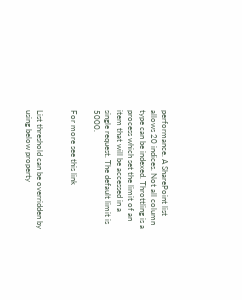performance. A SharePoint list allows 20 indices. Not all column type can be indexed. Throttling is a process which set the limit of an item that will be accessed in a single request. The default limit is 5000.

For more see this link


List threshold can be overridden by using below property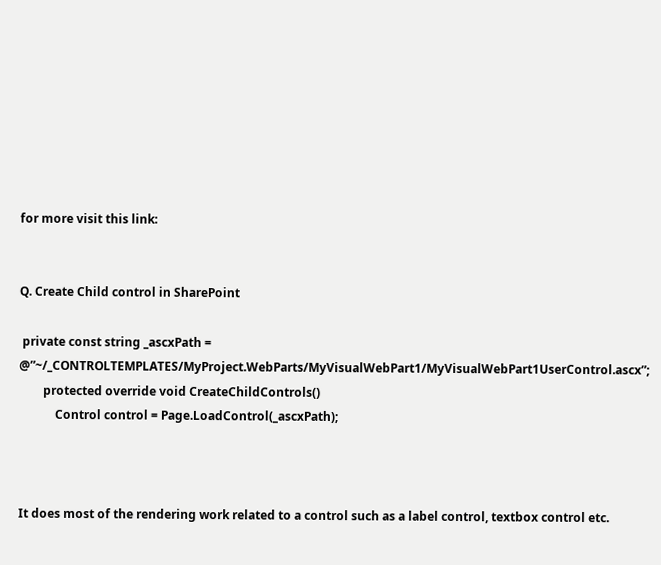for more visit this link:


Q. Create Child control in SharePoint

 private const string _ascxPath = @”~/_CONTROLTEMPLATES/MyProject.WebParts/MyVisualWebPart1/MyVisualWebPart1UserControl.ascx”;
        protected override void CreateChildControls()
            Control control = Page.LoadControl(_ascxPath);



It does most of the rendering work related to a control such as a label control, textbox control etc.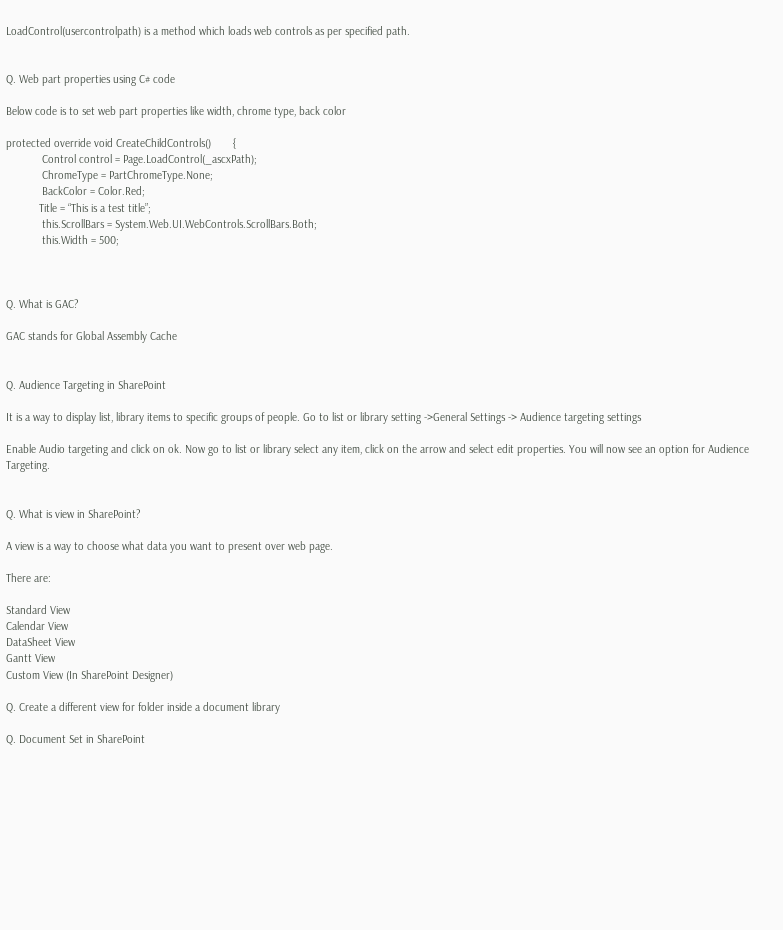LoadControl(usercontrolpath) is a method which loads web controls as per specified path.


Q. Web part properties using C# code

Below code is to set web part properties like width, chrome type, back color

protected override void CreateChildControls()       {
            Control control = Page.LoadControl(_ascxPath);
            ChromeType = PartChromeType.None;
            BackColor = Color.Red;
           Title = “This is a test title”;
            this.ScrollBars = System.Web.UI.WebControls.ScrollBars.Both;
            this.Width = 500;



Q. What is GAC?

GAC stands for Global Assembly Cache


Q. Audience Targeting in SharePoint

It is a way to display list, library items to specific groups of people. Go to list or library setting ->General Settings -> Audience targeting settings

Enable Audio targeting and click on ok. Now go to list or library select any item, click on the arrow and select edit properties. You will now see an option for Audience Targeting.


Q. What is view in SharePoint?

A view is a way to choose what data you want to present over web page.

There are:

Standard View
Calendar View
DataSheet View
Gantt View
Custom View (In SharePoint Designer)

Q. Create a different view for folder inside a document library

Q. Document Set in SharePoint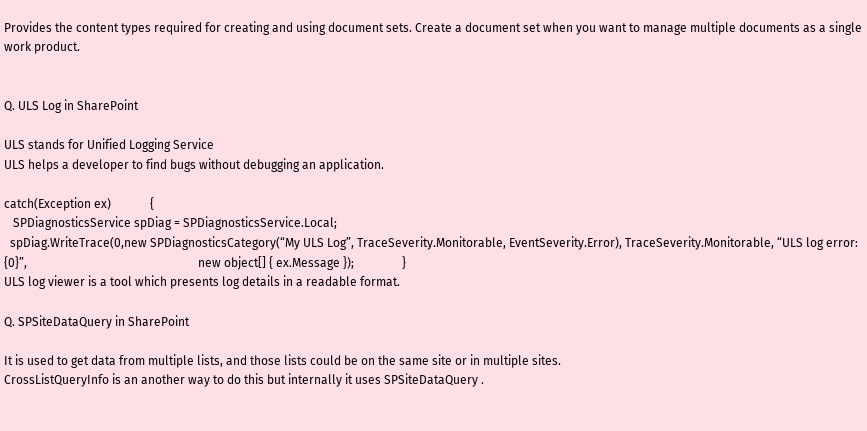Provides the content types required for creating and using document sets. Create a document set when you want to manage multiple documents as a single work product.


Q. ULS Log in SharePoint

ULS stands for Unified Logging Service
ULS helps a developer to find bugs without debugging an application.

catch(Exception ex)             {
   SPDiagnosticsService spDiag = SPDiagnosticsService.Local;
  spDiag.WriteTrace(0,new SPDiagnosticsCategory(“My ULS Log”, TraceSeverity.Monitorable, EventSeverity.Error), TraceSeverity.Monitorable, “ULS log error:  {0}”,                                                         new object[] { ex.Message });                }
ULS log viewer is a tool which presents log details in a readable format.

Q. SPSiteDataQuery in SharePoint

It is used to get data from multiple lists, and those lists could be on the same site or in multiple sites.
CrossListQueryInfo is an another way to do this but internally it uses SPSiteDataQuery .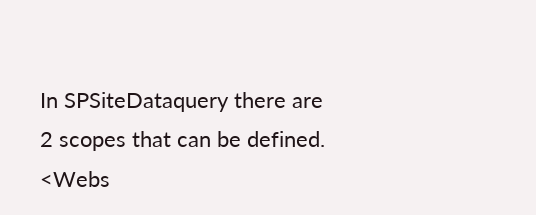In SPSiteDataquery there are 2 scopes that can be defined.
<Webs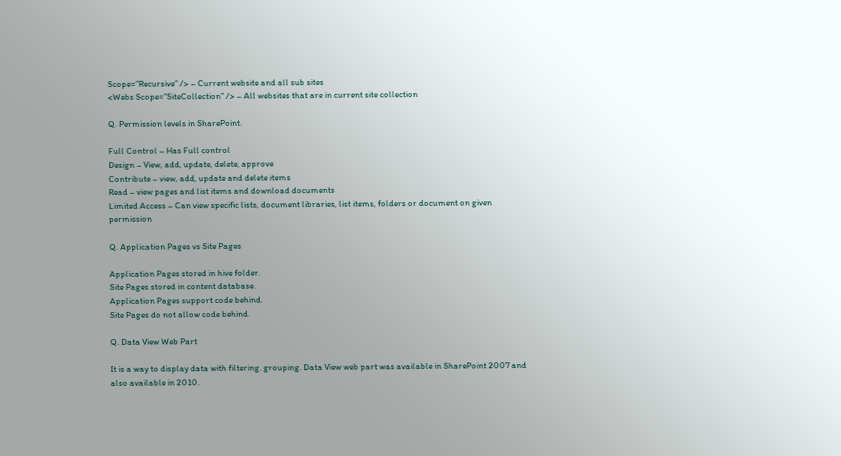Scope=”Recursive” /> – Current website and all sub sites
<Webs Scope=”SiteCollection” /> – All websites that are in current site collection

Q. Permission levels in SharePoint.

Full Control – Has Full control
Design – View, add, update, delete, approve
Contribute – view, add, update and delete items
Read – view pages and list items and download documents
Limited Access – Can view specific lists, document libraries, list items, folders or document on given permission

Q. Application Pages vs Site Pages

Application Pages stored in hive folder.
Site Pages stored in content database.
Application Pages support code behind.
Site Pages do not allow code behind.

Q. Data View Web Part

It is a way to display data with filtering. grouping. Data View web part was available in SharePoint 2007 and also available in 2010.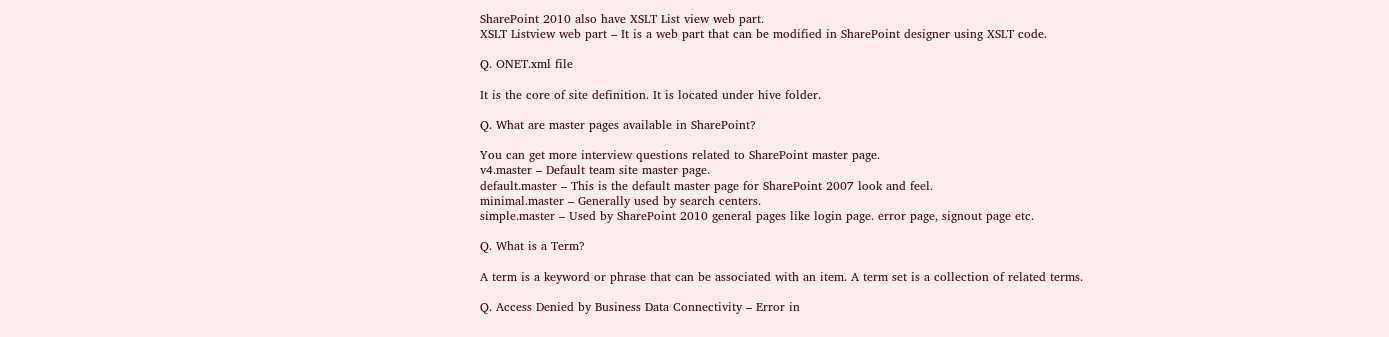SharePoint 2010 also have XSLT List view web part.
XSLT Listview web part – It is a web part that can be modified in SharePoint designer using XSLT code.

Q. ONET.xml file

It is the core of site definition. It is located under hive folder.

Q. What are master pages available in SharePoint?

You can get more interview questions related to SharePoint master page.
v4.master – Default team site master page.
default.master – This is the default master page for SharePoint 2007 look and feel.
minimal.master – Generally used by search centers.
simple.master – Used by SharePoint 2010 general pages like login page. error page, signout page etc.

Q. What is a Term?

A term is a keyword or phrase that can be associated with an item. A term set is a collection of related terms.

Q. Access Denied by Business Data Connectivity – Error in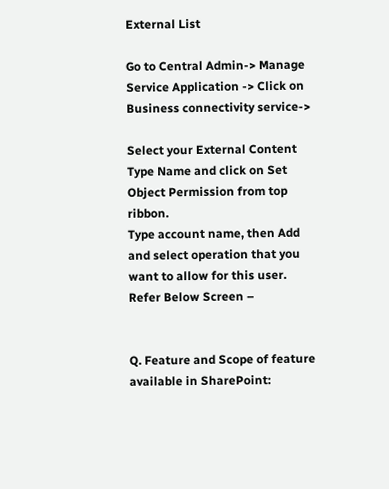External List

Go to Central Admin-> Manage Service Application -> Click on Business connectivity service->

Select your External Content Type Name and click on Set Object Permission from top ribbon.
Type account name, then Add and select operation that you want to allow for this user.
Refer Below Screen –


Q. Feature and Scope of feature available in SharePoint: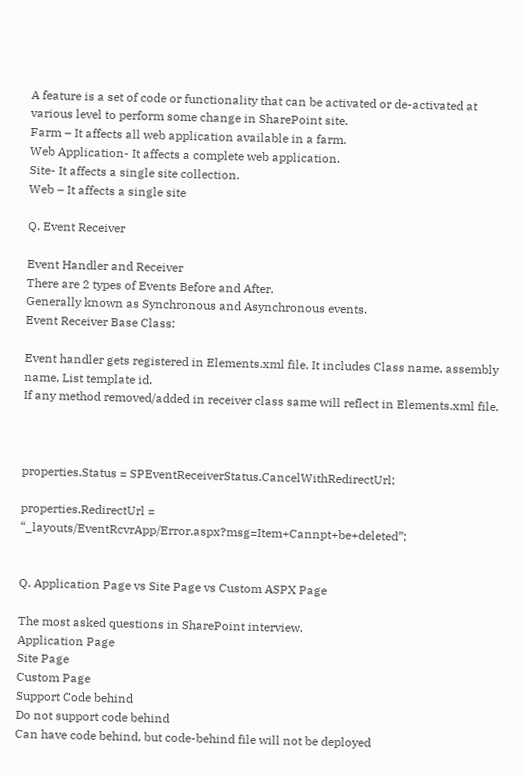A feature is a set of code or functionality that can be activated or de-activated at various level to perform some change in SharePoint site.
Farm – It affects all web application available in a farm.
Web Application- It affects a complete web application.
Site- It affects a single site collection.
Web – It affects a single site

Q. Event Receiver

Event Handler and Receiver
There are 2 types of Events Before and After.
Generally known as Synchronous and Asynchronous events.
Event Receiver Base Class:

Event handler gets registered in Elements.xml file. It includes Class name, assembly name, List template id.
If any method removed/added in receiver class same will reflect in Elements.xml file.



properties.Status = SPEventReceiverStatus.CancelWithRedirectUrl;

properties.RedirectUrl = “_layouts/EventRcvrApp/Error.aspx?msg=Item+Cannpt+be+deleted”;


Q. Application Page vs Site Page vs Custom ASPX Page

The most asked questions in SharePoint interview.
Application Page
Site Page
Custom Page
Support Code behind
Do not support code behind
Can have code behind, but code-behind file will not be deployed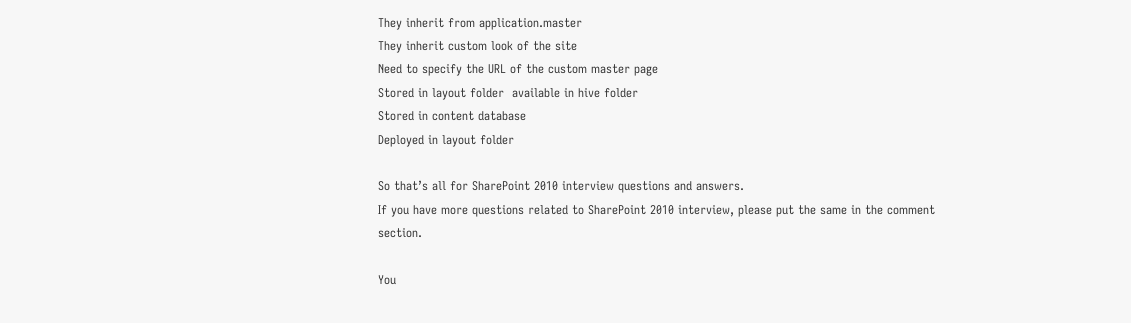They inherit from application.master
They inherit custom look of the site
Need to specify the URL of the custom master page
Stored in layout folder  available in hive folder
Stored in content database
Deployed in layout folder

So that’s all for SharePoint 2010 interview questions and answers.
If you have more questions related to SharePoint 2010 interview, please put the same in the comment section.

You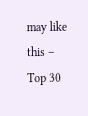may like this –
Top 30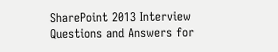SharePoint 2013 Interview Questions and Answers for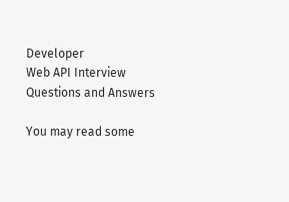Developer
Web API Interview Questions and Answers

You may read some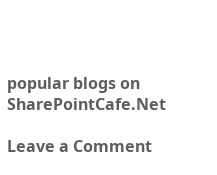popular blogs on SharePointCafe.Net

Leave a Comment